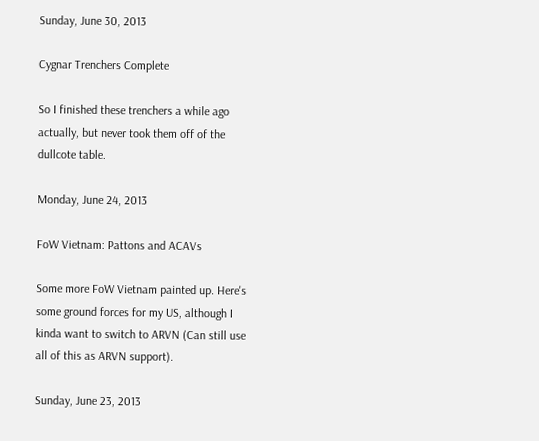Sunday, June 30, 2013

Cygnar Trenchers Complete

So I finished these trenchers a while ago actually, but never took them off of the dullcote table.

Monday, June 24, 2013

FoW Vietnam: Pattons and ACAVs

Some more FoW Vietnam painted up. Here's some ground forces for my US, although I kinda want to switch to ARVN (Can still use all of this as ARVN support).

Sunday, June 23, 2013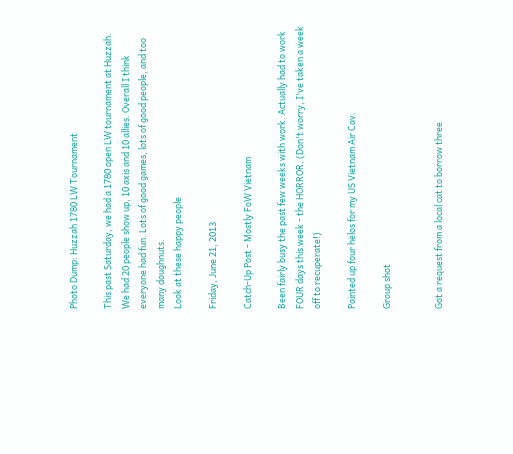Photo Dump: Huzzah 1780 LW Tournament

This past Saturday, we had a 1780 open LW tournament at Huzzah. We had 20 people show up, 10 axis and 10 allies. Overall I think everyone had fun. Lots of good games, lots of good people, and too many doughnuts.
Look at these happy people

Friday, June 21, 2013

Catch-Up Post - Mostly FoW Vietnam

Been fairly busy the past few weeks with work. Actually had to work FOUR days this week - the HORROR. (Don't worry, I've taken a week off to recuperate!)

Painted up four helos for my US Vietnam Air Cav.

Group shot


Got a request from a local cat to borrow three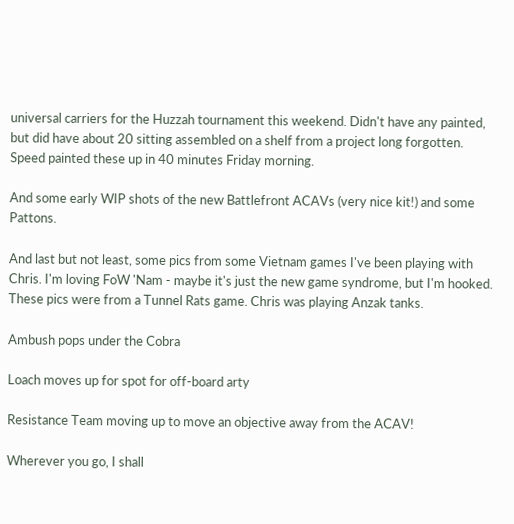universal carriers for the Huzzah tournament this weekend. Didn't have any painted, but did have about 20 sitting assembled on a shelf from a project long forgotten. Speed painted these up in 40 minutes Friday morning.

And some early WIP shots of the new Battlefront ACAVs (very nice kit!) and some Pattons.

And last but not least, some pics from some Vietnam games I've been playing with Chris. I'm loving FoW 'Nam - maybe it's just the new game syndrome, but I'm hooked. These pics were from a Tunnel Rats game. Chris was playing Anzak tanks.

Ambush pops under the Cobra

Loach moves up for spot for off-board arty

Resistance Team moving up to move an objective away from the ACAV!

Wherever you go, I shall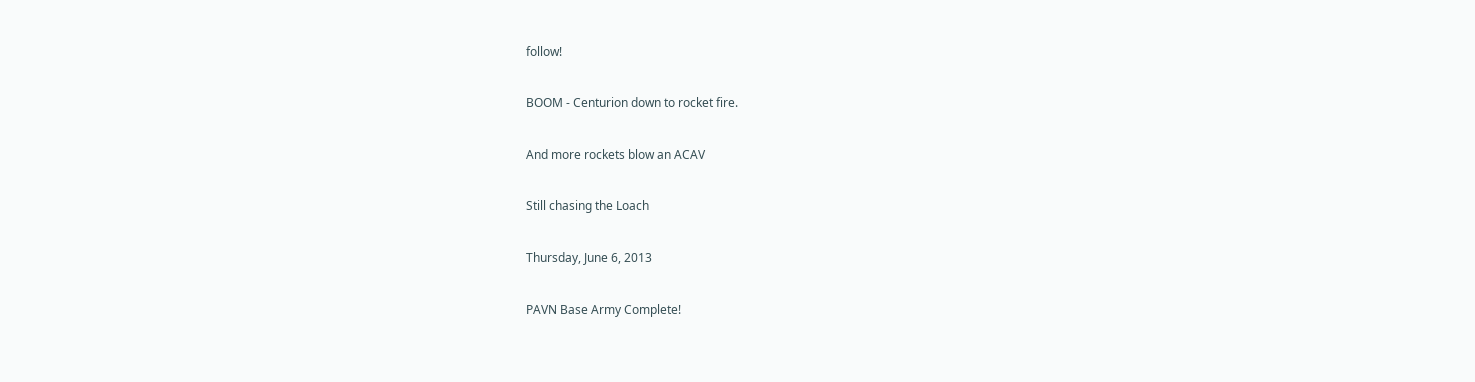follow!

BOOM - Centurion down to rocket fire.

And more rockets blow an ACAV

Still chasing the Loach

Thursday, June 6, 2013

PAVN Base Army Complete!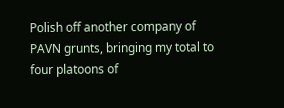Polish off another company of PAVN grunts, bringing my total to four platoons of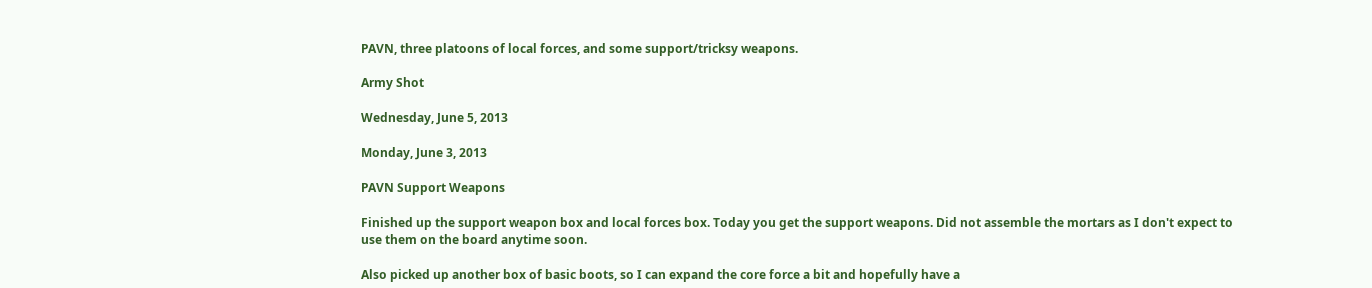PAVN, three platoons of local forces, and some support/tricksy weapons.

Army Shot

Wednesday, June 5, 2013

Monday, June 3, 2013

PAVN Support Weapons

Finished up the support weapon box and local forces box. Today you get the support weapons. Did not assemble the mortars as I don't expect to use them on the board anytime soon.

Also picked up another box of basic boots, so I can expand the core force a bit and hopefully have a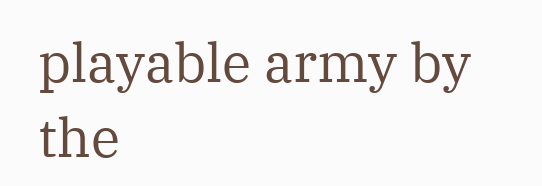playable army by the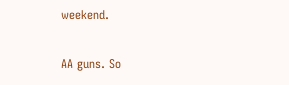weekend.

AA guns. So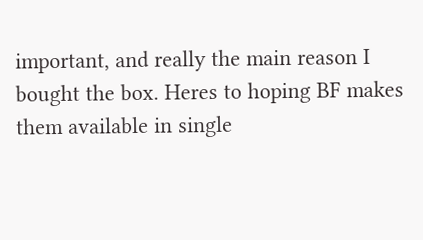important, and really the main reason I bought the box. Heres to hoping BF makes them available in single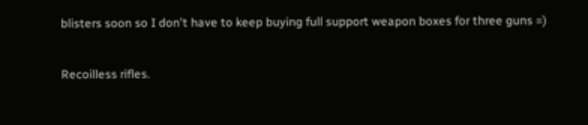blisters soon so I don't have to keep buying full support weapon boxes for three guns =)

Recoilless rifles.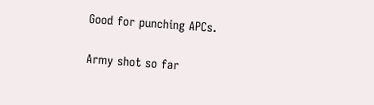Good for punching APCs.

Army shot so far